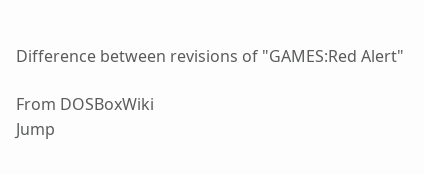Difference between revisions of "GAMES:Red Alert"

From DOSBoxWiki
Jump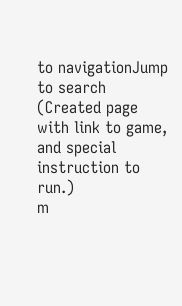to navigationJump to search
(Created page with link to game, and special instruction to run.)
m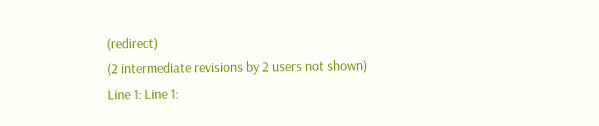(redirect)
(2 intermediate revisions by 2 users not shown)
Line 1: Line 1: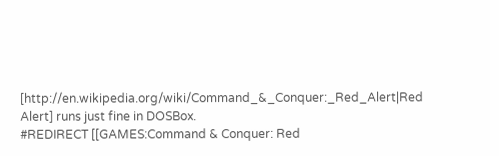[http://en.wikipedia.org/wiki/Command_&_Conquer:_Red_Alert|Red Alert] runs just fine in DOSBox.
#REDIRECT [[GAMES:Command & Conquer: Red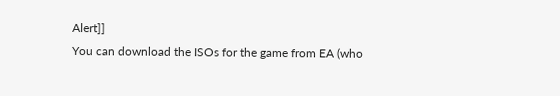Alert]]
You can download the ISOs for the game from EA (who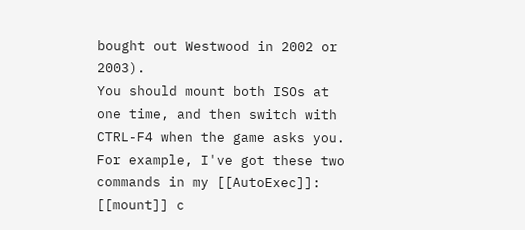bought out Westwood in 2002 or 2003).
You should mount both ISOs at one time, and then switch with CTRL-F4 when the game asks you. For example, I've got these two commands in my [[AutoExec]]:
[[mount]] c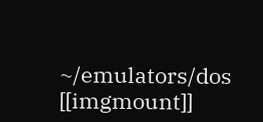~/emulators/dos
[[imgmount]]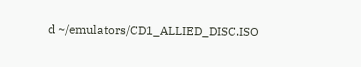d ~/emulators/CD1_ALLIED_DISC.ISO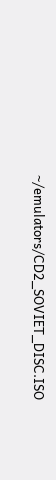~/emulators/CD2_SOVIET_DISC.ISO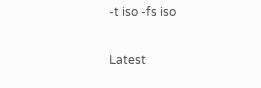-t iso -fs iso

Latest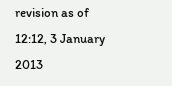revision as of 12:12, 3 January 2013